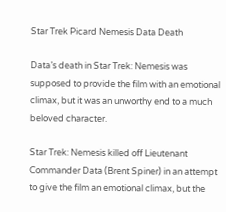Star Trek Picard Nemesis Data Death

Data’s death in Star Trek: Nemesis was supposed to provide the film with an emotional climax, but it was an unworthy end to a much beloved character.

Star Trek: Nemesis killed off Lieutenant Commander Data (Brent Spiner) in an attempt to give the film an emotional climax, but the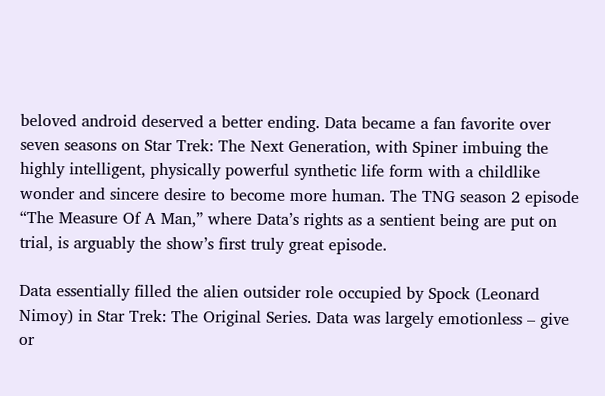beloved android deserved a better ending. Data became a fan favorite over seven seasons on Star Trek: The Next Generation, with Spiner imbuing the highly intelligent, physically powerful synthetic life form with a childlike wonder and sincere desire to become more human. The TNG season 2 episode “The Measure Of A Man,” where Data’s rights as a sentient being are put on trial, is arguably the show’s first truly great episode.

Data essentially filled the alien outsider role occupied by Spock (Leonard Nimoy) in Star Trek: The Original Series. Data was largely emotionless – give or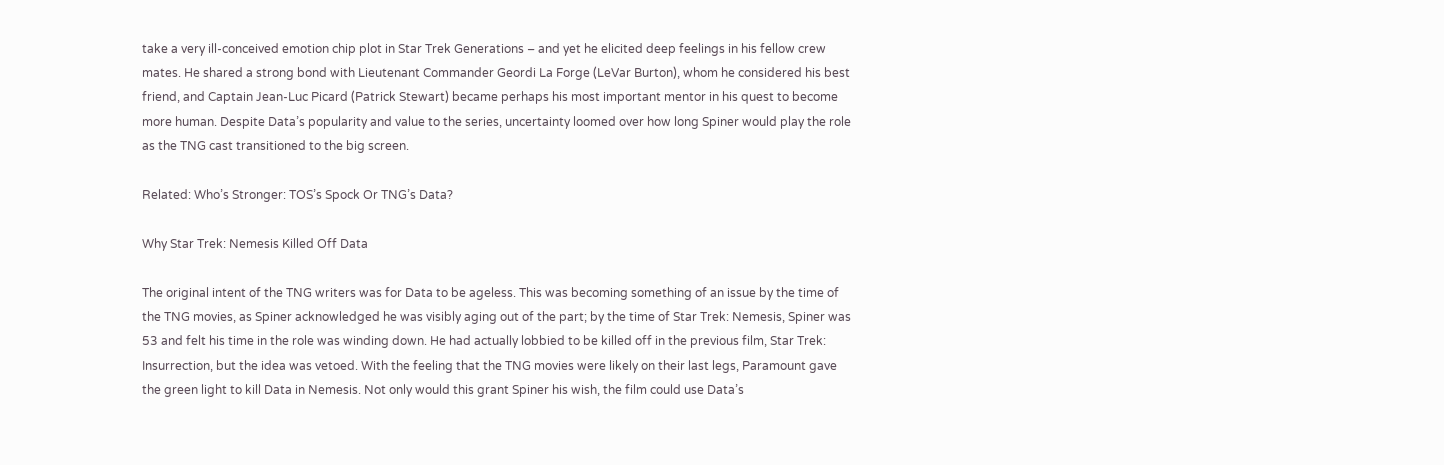take a very ill-conceived emotion chip plot in Star Trek Generations – and yet he elicited deep feelings in his fellow crew mates. He shared a strong bond with Lieutenant Commander Geordi La Forge (LeVar Burton), whom he considered his best friend, and Captain Jean-Luc Picard (Patrick Stewart) became perhaps his most important mentor in his quest to become more human. Despite Data’s popularity and value to the series, uncertainty loomed over how long Spiner would play the role as the TNG cast transitioned to the big screen.

Related: Who’s Stronger: TOS’s Spock Or TNG’s Data?

Why Star Trek: Nemesis Killed Off Data

The original intent of the TNG writers was for Data to be ageless. This was becoming something of an issue by the time of the TNG movies, as Spiner acknowledged he was visibly aging out of the part; by the time of Star Trek: Nemesis, Spiner was 53 and felt his time in the role was winding down. He had actually lobbied to be killed off in the previous film, Star Trek: Insurrection, but the idea was vetoed. With the feeling that the TNG movies were likely on their last legs, Paramount gave the green light to kill Data in Nemesis. Not only would this grant Spiner his wish, the film could use Data’s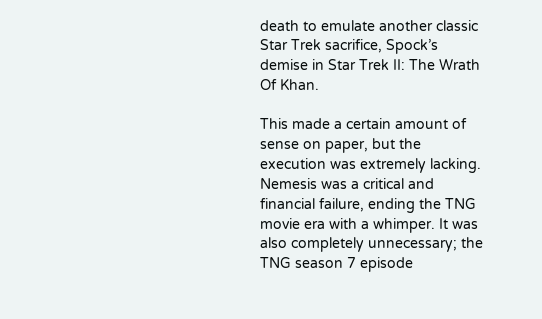death to emulate another classic Star Trek sacrifice, Spock’s demise in Star Trek II: The Wrath Of Khan.

This made a certain amount of sense on paper, but the execution was extremely lacking. Nemesis was a critical and financial failure, ending the TNG movie era with a whimper. It was also completely unnecessary; the TNG season 7 episode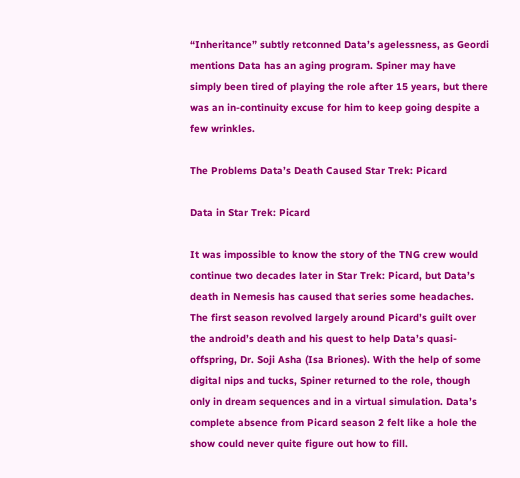“Inheritance” subtly retconned Data’s agelessness, as Geordi mentions Data has an aging program. Spiner may have simply been tired of playing the role after 15 years, but there was an in-continuity excuse for him to keep going despite a few wrinkles.

The Problems Data’s Death Caused Star Trek: Picard

Data in Star Trek: Picard

It was impossible to know the story of the TNG crew would continue two decades later in Star Trek: Picard, but Data’s death in Nemesis has caused that series some headaches. The first season revolved largely around Picard’s guilt over the android’s death and his quest to help Data’s quasi-offspring, Dr. Soji Asha (Isa Briones). With the help of some digital nips and tucks, Spiner returned to the role, though only in dream sequences and in a virtual simulation. Data’s complete absence from Picard season 2 felt like a hole the show could never quite figure out how to fill.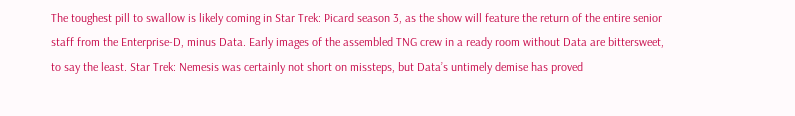The toughest pill to swallow is likely coming in Star Trek: Picard season 3, as the show will feature the return of the entire senior staff from the Enterprise-D, minus Data. Early images of the assembled TNG crew in a ready room without Data are bittersweet, to say the least. Star Trek: Nemesis was certainly not short on missteps, but Data’s untimely demise has proved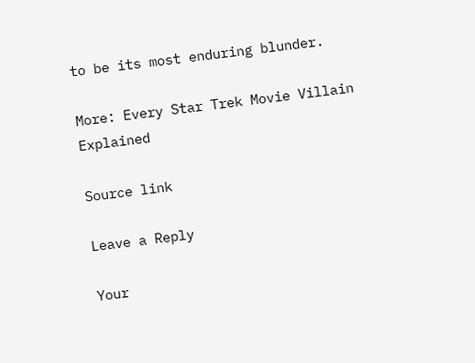to be its most enduring blunder.

More: Every Star Trek Movie Villain Explained

Source link

Leave a Reply

Your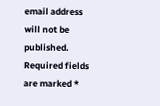email address will not be published. Required fields are marked *